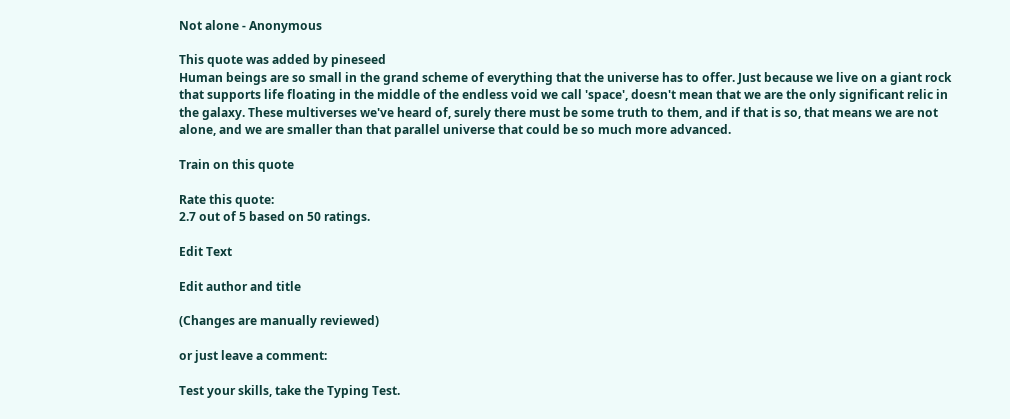Not alone - Anonymous

This quote was added by pineseed
Human beings are so small in the grand scheme of everything that the universe has to offer. Just because we live on a giant rock that supports life floating in the middle of the endless void we call 'space', doesn't mean that we are the only significant relic in the galaxy. These multiverses we've heard of, surely there must be some truth to them, and if that is so, that means we are not alone, and we are smaller than that parallel universe that could be so much more advanced.

Train on this quote

Rate this quote:
2.7 out of 5 based on 50 ratings.

Edit Text

Edit author and title

(Changes are manually reviewed)

or just leave a comment:

Test your skills, take the Typing Test.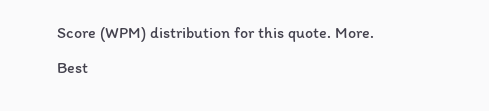Score (WPM) distribution for this quote. More.

Best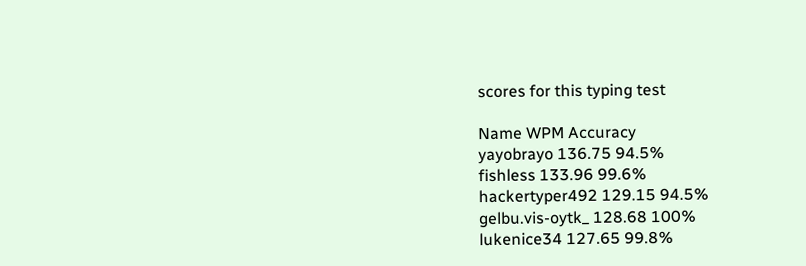scores for this typing test

Name WPM Accuracy
yayobrayo 136.75 94.5%
fishless 133.96 99.6%
hackertyper492 129.15 94.5%
gelbu.vis-oytk_ 128.68 100%
lukenice34 127.65 99.8%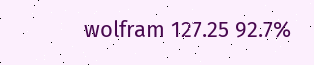wolfram 127.25 92.7%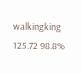walkingking 125.72 98.8%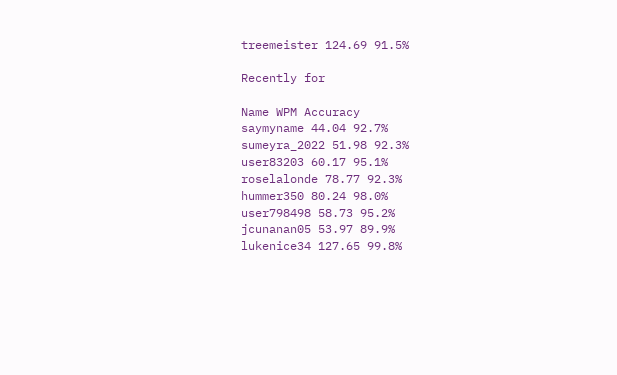treemeister 124.69 91.5%

Recently for

Name WPM Accuracy
saymyname 44.04 92.7%
sumeyra_2022 51.98 92.3%
user83203 60.17 95.1%
roselalonde 78.77 92.3%
hummer350 80.24 98.0%
user798498 58.73 95.2%
jcunanan05 53.97 89.9%
lukenice34 127.65 99.8%